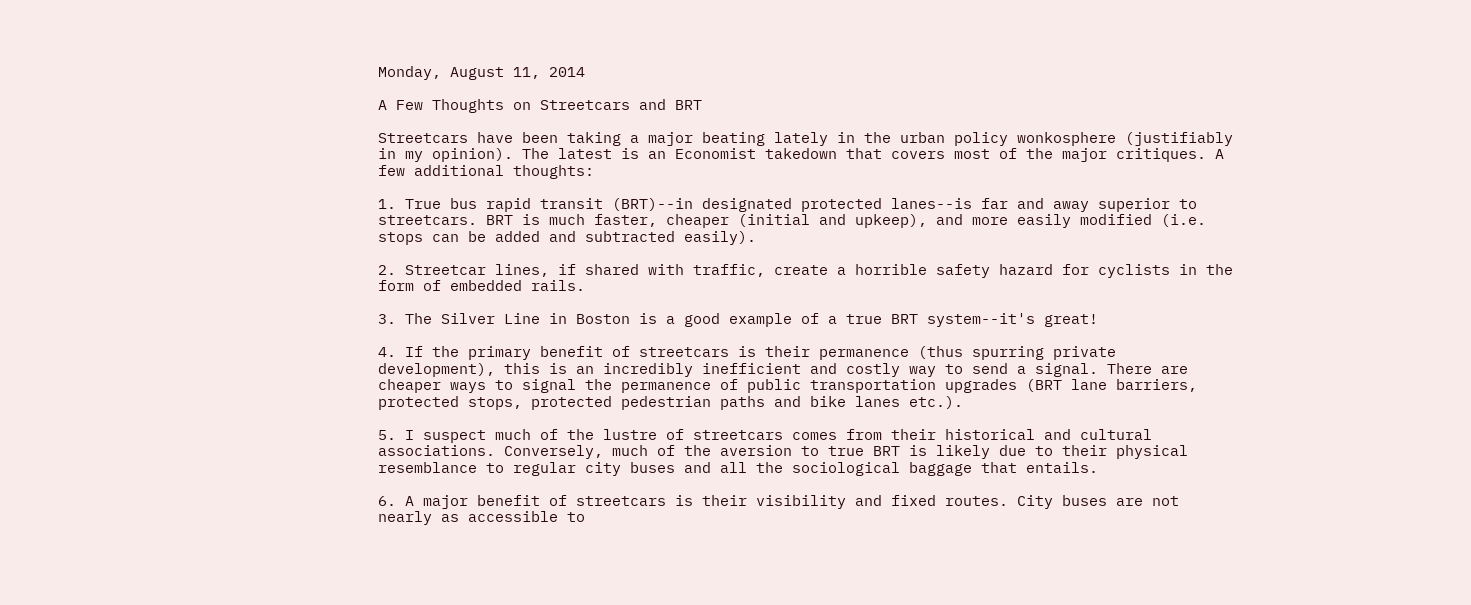Monday, August 11, 2014

A Few Thoughts on Streetcars and BRT

Streetcars have been taking a major beating lately in the urban policy wonkosphere (justifiably in my opinion). The latest is an Economist takedown that covers most of the major critiques. A few additional thoughts:

1. True bus rapid transit (BRT)--in designated protected lanes--is far and away superior to streetcars. BRT is much faster, cheaper (initial and upkeep), and more easily modified (i.e. stops can be added and subtracted easily).

2. Streetcar lines, if shared with traffic, create a horrible safety hazard for cyclists in the form of embedded rails.

3. The Silver Line in Boston is a good example of a true BRT system--it's great!

4. If the primary benefit of streetcars is their permanence (thus spurring private development), this is an incredibly inefficient and costly way to send a signal. There are cheaper ways to signal the permanence of public transportation upgrades (BRT lane barriers, protected stops, protected pedestrian paths and bike lanes etc.).

5. I suspect much of the lustre of streetcars comes from their historical and cultural associations. Conversely, much of the aversion to true BRT is likely due to their physical resemblance to regular city buses and all the sociological baggage that entails.

6. A major benefit of streetcars is their visibility and fixed routes. City buses are not nearly as accessible to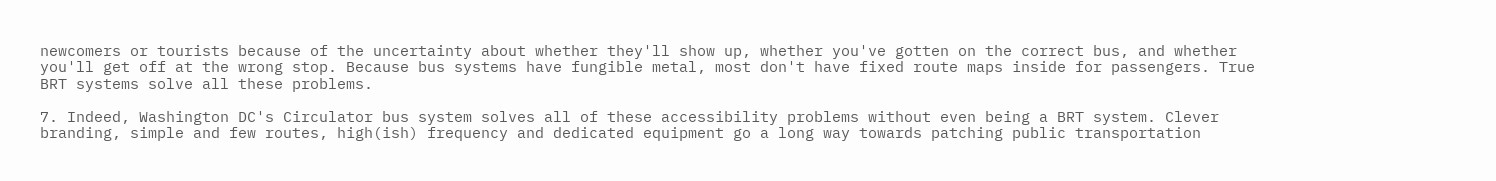newcomers or tourists because of the uncertainty about whether they'll show up, whether you've gotten on the correct bus, and whether you'll get off at the wrong stop. Because bus systems have fungible metal, most don't have fixed route maps inside for passengers. True BRT systems solve all these problems.

7. Indeed, Washington DC's Circulator bus system solves all of these accessibility problems without even being a BRT system. Clever branding, simple and few routes, high(ish) frequency and dedicated equipment go a long way towards patching public transportation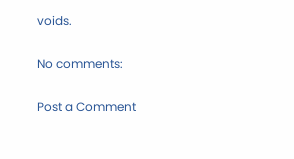voids.

No comments:

Post a Comment